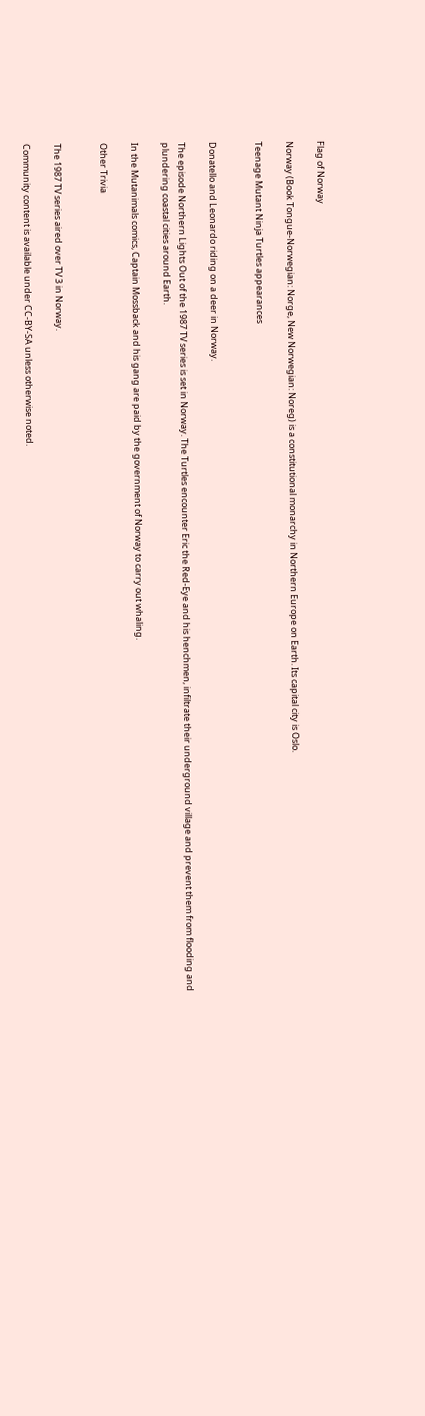Flag of Norway

Norway (Book Tongue-Norwegian: Norge, New Norwegian: Noreg) is a constitutional monarchy in Northern Europe on Earth. Its capital city is Oslo.

Teenage Mutant Ninja Turtles appearances


Donatello and Leonardo riding on a deer in Norway.

The episode Northern Lights Out of the 1987 TV series is set in Norway. The Turtles encounter Eric the Red-Eye and his henchmen, infiltrate their underground village and prevent them from flooding and plundering coastal cities around Earth.

In the Mutanimals comics, Captain Mossback and his gang are paid by the government of Norway to carry out whaling.

Other Trivia


The 1987 TV series aired over TV 3 in Norway.

Community content is available under CC-BY-SA unless otherwise noted.